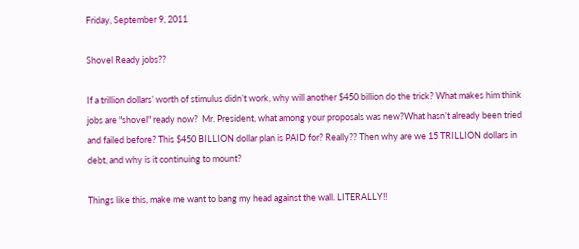Friday, September 9, 2011

Shovel Ready jobs??

If a trillion dollars’ worth of stimulus didn’t work, why will another $450 billion do the trick? What makes him think jobs are "shovel" ready now?  Mr. President, what among your proposals was new?What hasn’t already been tried and failed before? This $450 BILLION dollar plan is PAID for? Really?? Then why are we 15 TRILLION dollars in debt, and why is it continuing to mount?

Things like this, make me want to bang my head against the wall. LITERALLY!!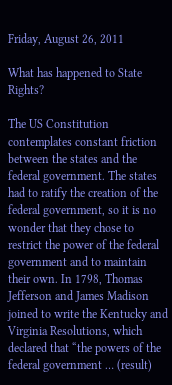Friday, August 26, 2011

What has happened to State Rights?

The US Constitution contemplates constant friction between the states and the federal government. The states had to ratify the creation of the federal government, so it is no wonder that they chose to restrict the power of the federal government and to maintain their own. In 1798, Thomas Jefferson and James Madison joined to write the Kentucky and Virginia Resolutions, which declared that “the powers of the federal government … (result)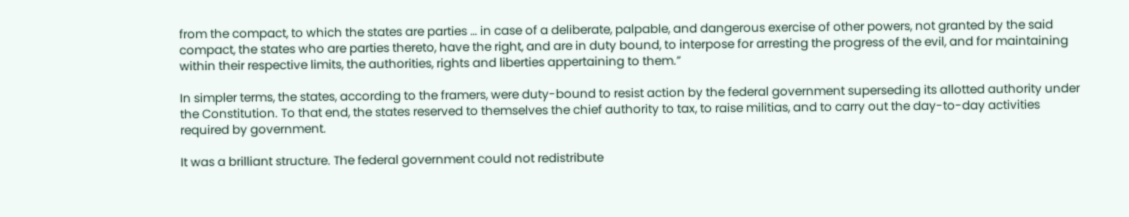from the compact, to which the states are parties … in case of a deliberate, palpable, and dangerous exercise of other powers, not granted by the said compact, the states who are parties thereto, have the right, and are in duty bound, to interpose for arresting the progress of the evil, and for maintaining within their respective limits, the authorities, rights and liberties appertaining to them.”

In simpler terms, the states, according to the framers, were duty-bound to resist action by the federal government superseding its allotted authority under the Constitution. To that end, the states reserved to themselves the chief authority to tax, to raise militias, and to carry out the day-to-day activities required by government.

It was a brilliant structure. The federal government could not redistribute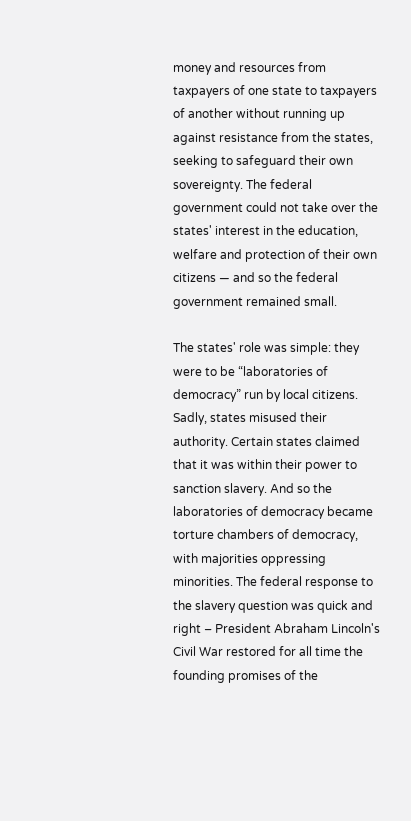money and resources from taxpayers of one state to taxpayers of another without running up against resistance from the states, seeking to safeguard their own sovereignty. The federal government could not take over the states' interest in the education, welfare and protection of their own citizens — and so the federal government remained small.

The states' role was simple: they were to be “laboratories of democracy” run by local citizens. Sadly, states misused their authority. Certain states claimed that it was within their power to sanction slavery. And so the laboratories of democracy became torture chambers of democracy, with majorities oppressing minorities. The federal response to the slavery question was quick and right – President Abraham Lincoln's Civil War restored for all time the founding promises of the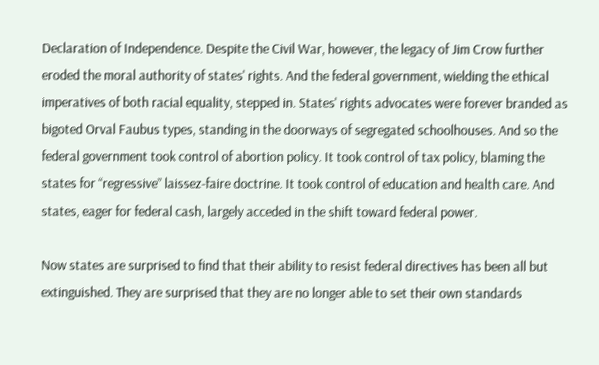Declaration of Independence. Despite the Civil War, however, the legacy of Jim Crow further eroded the moral authority of states' rights. And the federal government, wielding the ethical imperatives of both racial equality, stepped in. States' rights advocates were forever branded as bigoted Orval Faubus types, standing in the doorways of segregated schoolhouses. And so the federal government took control of abortion policy. It took control of tax policy, blaming the states for “regressive” laissez-faire doctrine. It took control of education and health care. And states, eager for federal cash, largely acceded in the shift toward federal power.

Now states are surprised to find that their ability to resist federal directives has been all but extinguished. They are surprised that they are no longer able to set their own standards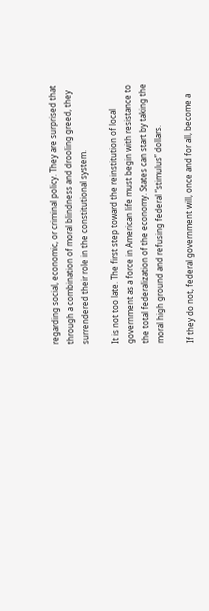regarding social, economic, or criminal policy. They are surprised that through a combination of moral blindness and drooling greed, they surrendered their role in the constitutional system.

It is not too late. The first step toward the reinstitution of local government as a force in American life must begin with resistance to the total federalization of the economy. States can start by taking the moral high ground and refusing federal “stimulus” dollars.

If they do not, federal government will, once and for all, become a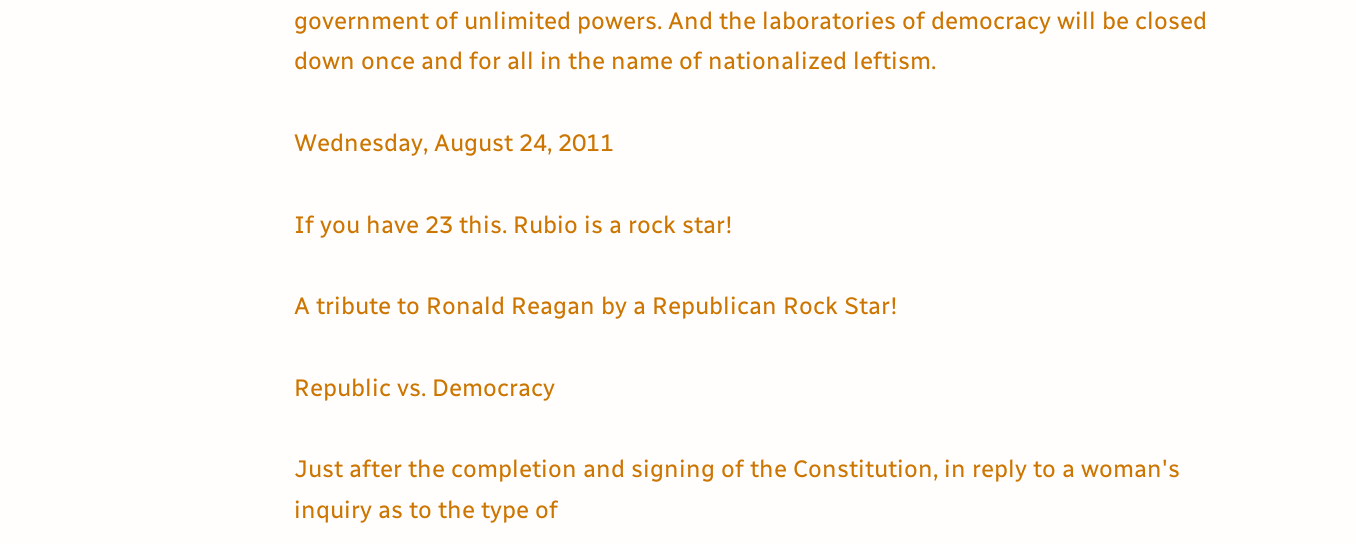government of unlimited powers. And the laboratories of democracy will be closed down once and for all in the name of nationalized leftism.

Wednesday, August 24, 2011

If you have 23 this. Rubio is a rock star!

A tribute to Ronald Reagan by a Republican Rock Star!

Republic vs. Democracy

Just after the completion and signing of the Constitution, in reply to a woman's inquiry as to the type of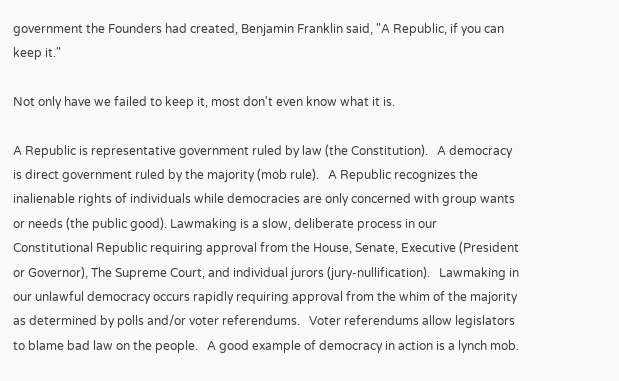government the Founders had created, Benjamin Franklin said, "A Republic, if you can keep it."

Not only have we failed to keep it, most don't even know what it is.

A Republic is representative government ruled by law (the Constitution).   A democracy is direct government ruled by the majority (mob rule).   A Republic recognizes the inalienable rights of individuals while democracies are only concerned with group wants or needs (the public good). Lawmaking is a slow, deliberate process in our Constitutional Republic requiring approval from the House, Senate, Executive (President or Governor), The Supreme Court, and individual jurors (jury-nullification).   Lawmaking in our unlawful democracy occurs rapidly requiring approval from the whim of the majority as determined by polls and/or voter referendums.   Voter referendums allow legislators to blame bad law on the people.   A good example of democracy in action is a lynch mob.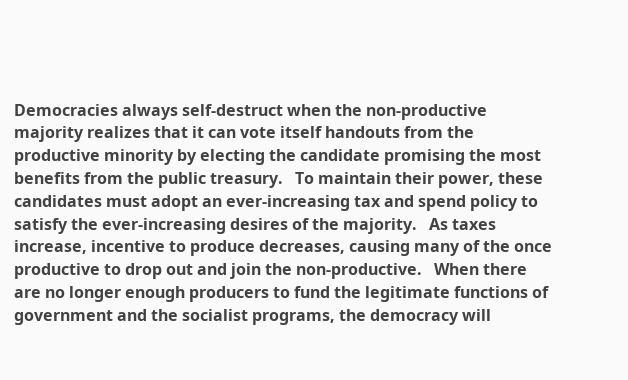Democracies always self-destruct when the non-productive majority realizes that it can vote itself handouts from the productive minority by electing the candidate promising the most benefits from the public treasury.   To maintain their power, these candidates must adopt an ever-increasing tax and spend policy to satisfy the ever-increasing desires of the majority.   As taxes increase, incentive to produce decreases, causing many of the once productive to drop out and join the non-productive.   When there are no longer enough producers to fund the legitimate functions of government and the socialist programs, the democracy will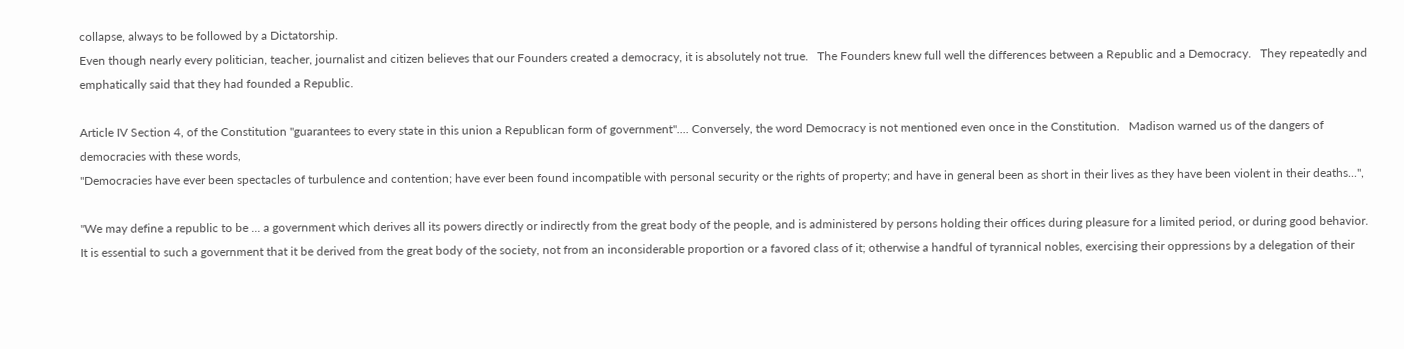collapse, always to be followed by a Dictatorship.
Even though nearly every politician, teacher, journalist and citizen believes that our Founders created a democracy, it is absolutely not true.   The Founders knew full well the differences between a Republic and a Democracy.   They repeatedly and emphatically said that they had founded a Republic.

Article IV Section 4, of the Constitution "guarantees to every state in this union a Republican form of government".... Conversely, the word Democracy is not mentioned even once in the Constitution.   Madison warned us of the dangers of democracies with these words,
"Democracies have ever been spectacles of turbulence and contention; have ever been found incompatible with personal security or the rights of property; and have in general been as short in their lives as they have been violent in their deaths...",

"We may define a republic to be ... a government which derives all its powers directly or indirectly from the great body of the people, and is administered by persons holding their offices during pleasure for a limited period, or during good behavior.   It is essential to such a government that it be derived from the great body of the society, not from an inconsiderable proportion or a favored class of it; otherwise a handful of tyrannical nobles, exercising their oppressions by a delegation of their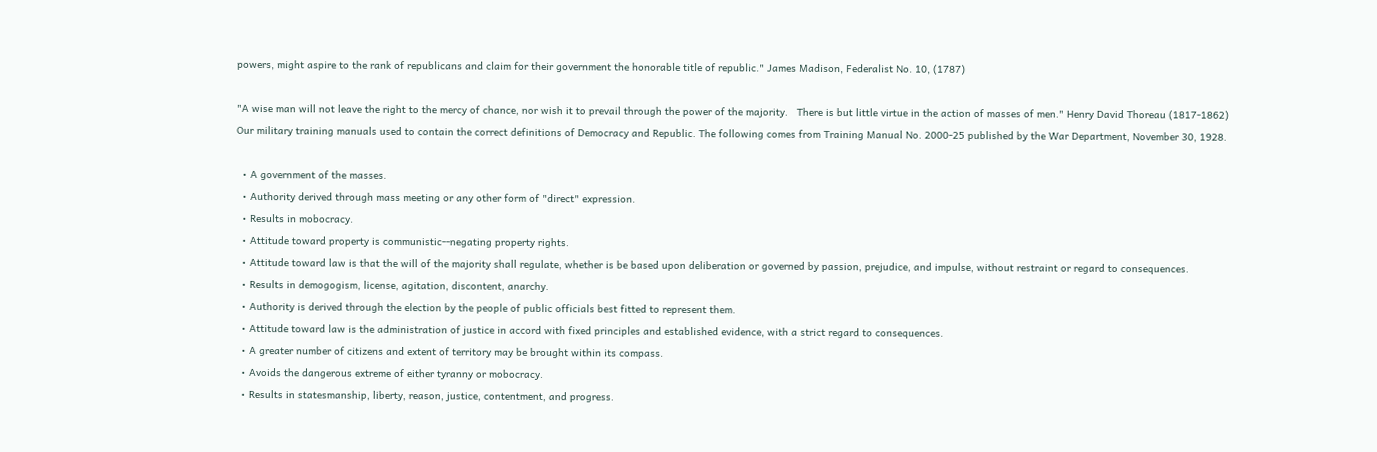powers, might aspire to the rank of republicans and claim for their government the honorable title of republic." James Madison, Federalist No. 10, (1787)

"A wise man will not leave the right to the mercy of chance, nor wish it to prevail through the power of the majority.   There is but little virtue in the action of masses of men." Henry David Thoreau (1817-1862)
Our military training manuals used to contain the correct definitions of Democracy and Republic. The following comes from Training Manual No. 2000-25 published by the War Department, November 30, 1928.

  • A government of the masses.
  • Authority derived through mass meeting or any other form of "direct" expression.
  • Results in mobocracy.
  • Attitude toward property is communistic--negating property rights.
  • Attitude toward law is that the will of the majority shall regulate, whether is be based upon deliberation or governed by passion, prejudice, and impulse, without restraint or regard to consequences.
  • Results in demogogism, license, agitation, discontent, anarchy.
  • Authority is derived through the election by the people of public officials best fitted to represent them.
  • Attitude toward law is the administration of justice in accord with fixed principles and established evidence, with a strict regard to consequences.
  • A greater number of citizens and extent of territory may be brought within its compass.
  • Avoids the dangerous extreme of either tyranny or mobocracy.
  • Results in statesmanship, liberty, reason, justice, contentment, and progress.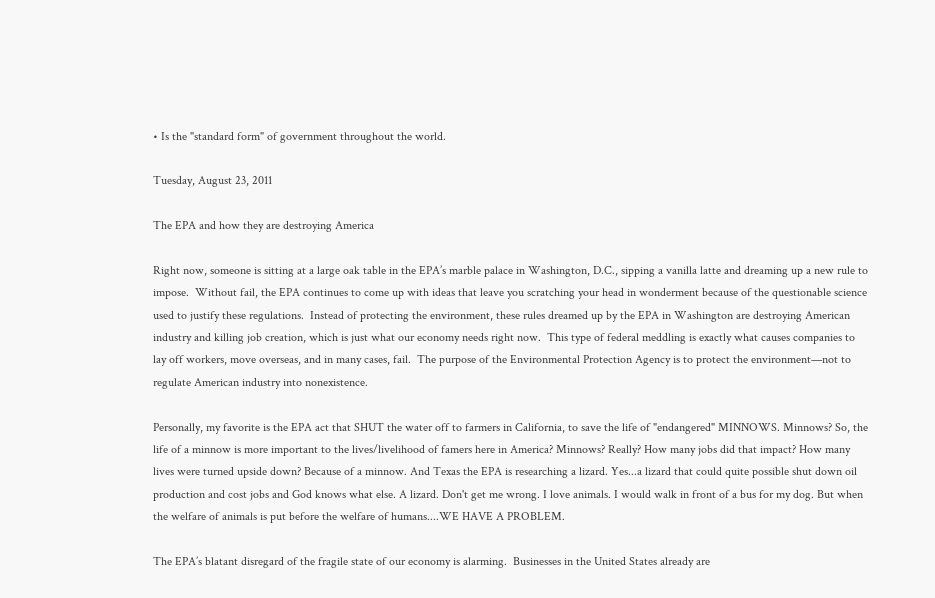• Is the "standard form" of government throughout the world.

Tuesday, August 23, 2011

The EPA and how they are destroying America

Right now, someone is sitting at a large oak table in the EPA’s marble palace in Washington, D.C., sipping a vanilla latte and dreaming up a new rule to impose.  Without fail, the EPA continues to come up with ideas that leave you scratching your head in wonderment because of the questionable science used to justify these regulations.  Instead of protecting the environment, these rules dreamed up by the EPA in Washington are destroying American industry and killing job creation, which is just what our economy needs right now.  This type of federal meddling is exactly what causes companies to lay off workers, move overseas, and in many cases, fail.  The purpose of the Environmental Protection Agency is to protect the environment—not to regulate American industry into nonexistence.

Personally, my favorite is the EPA act that SHUT the water off to farmers in California, to save the life of "endangered" MINNOWS. Minnows? So, the life of a minnow is more important to the lives/livelihood of famers here in America? Minnows? Really? How many jobs did that impact? How many lives were turned upside down? Because of a minnow. And Texas the EPA is researching a lizard. Yes...a lizard that could quite possible shut down oil production and cost jobs and God knows what else. A lizard. Don't get me wrong. I love animals. I would walk in front of a bus for my dog. But when the welfare of animals is put before the welfare of humans....WE HAVE A PROBLEM.

The EPA’s blatant disregard of the fragile state of our economy is alarming.  Businesses in the United States already are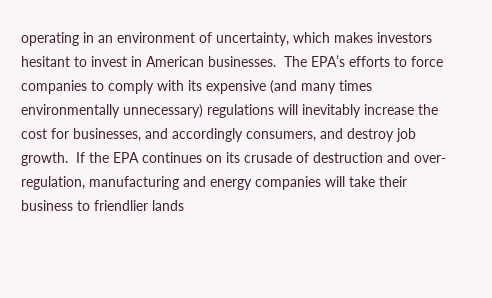operating in an environment of uncertainty, which makes investors hesitant to invest in American businesses.  The EPA’s efforts to force companies to comply with its expensive (and many times environmentally unnecessary) regulations will inevitably increase the cost for businesses, and accordingly consumers, and destroy job growth.  If the EPA continues on its crusade of destruction and over-regulation, manufacturing and energy companies will take their business to friendlier lands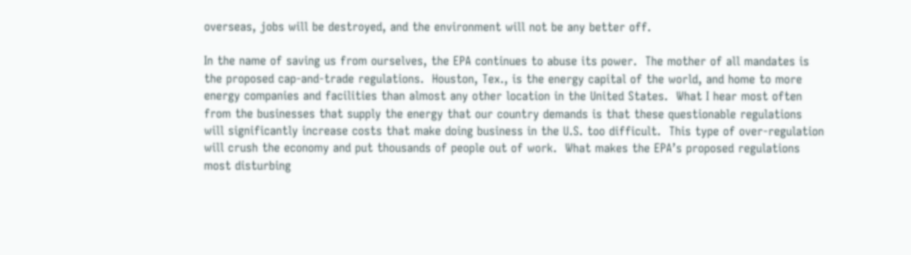overseas, jobs will be destroyed, and the environment will not be any better off.

In the name of saving us from ourselves, the EPA continues to abuse its power.  The mother of all mandates is the proposed cap-and-trade regulations.  Houston, Tex., is the energy capital of the world, and home to more energy companies and facilities than almost any other location in the United States.  What I hear most often from the businesses that supply the energy that our country demands is that these questionable regulations will significantly increase costs that make doing business in the U.S. too difficult.  This type of over-regulation will crush the economy and put thousands of people out of work.  What makes the EPA’s proposed regulations most disturbing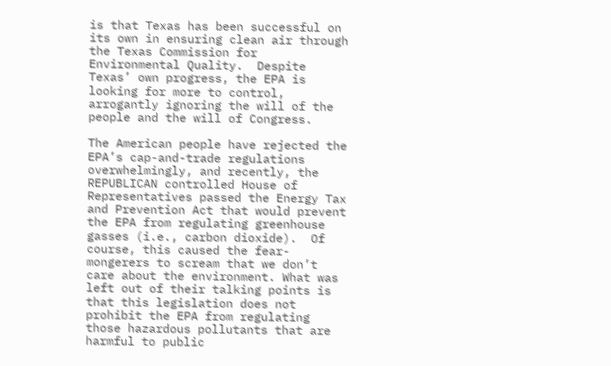is that Texas has been successful on its own in ensuring clean air through the Texas Commission for Environmental Quality.  Despite Texas’ own progress, the EPA is looking for more to control, arrogantly ignoring the will of the people and the will of Congress.

The American people have rejected the EPA’s cap-and-trade regulations overwhelmingly, and recently, the REPUBLICAN controlled House of Representatives passed the Energy Tax and Prevention Act that would prevent the EPA from regulating greenhouse gasses (i.e., carbon dioxide).  Of course, this caused the fear-mongerers to scream that we don’t care about the environment. What was left out of their talking points is that this legislation does not prohibit the EPA from regulating those hazardous pollutants that are harmful to public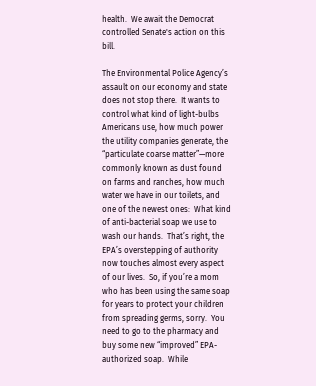health.  We await the Democrat controlled Senate's action on this bill.

The Environmental Police Agency’s assault on our economy and state does not stop there.  It wants to control what kind of light-bulbs Americans use, how much power the utility companies generate, the “particulate coarse matter”—more commonly known as dust found on farms and ranches, how much water we have in our toilets, and one of the newest ones:  What kind of anti-bacterial soap we use to wash our hands.  That’s right, the EPA’s overstepping of authority now touches almost every aspect of our lives.  So, if you’re a mom who has been using the same soap for years to protect your children from spreading germs, sorry.  You need to go to the pharmacy and buy some new “improved” EPA-authorized soap.  While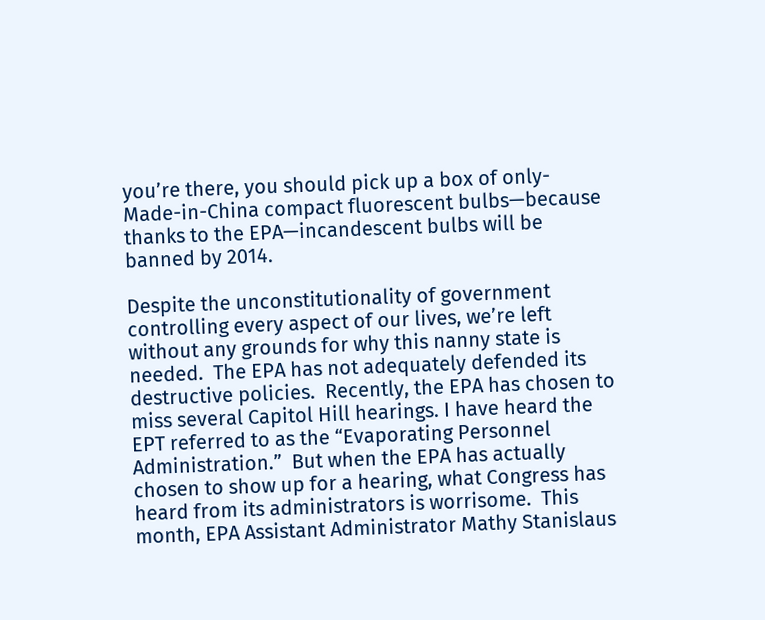you’re there, you should pick up a box of only-Made-in-China compact fluorescent bulbs—because thanks to the EPA—incandescent bulbs will be banned by 2014.

Despite the unconstitutionality of government controlling every aspect of our lives, we’re left without any grounds for why this nanny state is needed.  The EPA has not adequately defended its destructive policies.  Recently, the EPA has chosen to miss several Capitol Hill hearings. I have heard the EPT referred to as the “Evaporating Personnel Administration.”  But when the EPA has actually chosen to show up for a hearing, what Congress has heard from its administrators is worrisome.  This month, EPA Assistant Administrator Mathy Stanislaus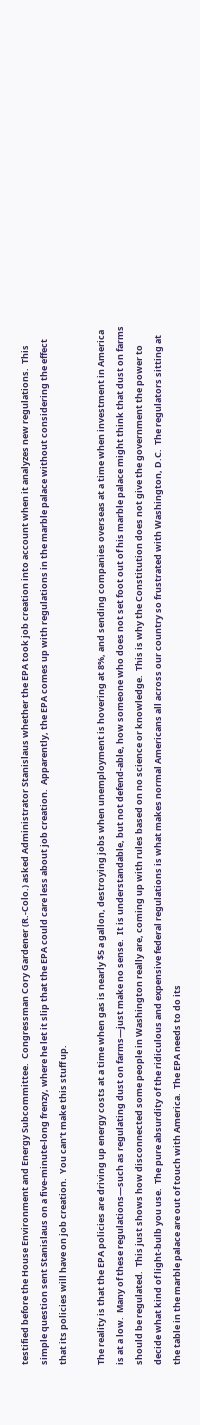testified before the House Environment and Energy Subcommittee.  Congressman Cory Gardener (R.-Colo.) asked Administrator Stanislaus whether the EPA took job creation into account when it analyzes new regulations.  This simple question sent Stanislaus on a five-minute-long frenzy, where he let it slip that the EPA could care less about job creation.  Apparently, the EPA comes up with regulations in the marble palace without considering the effect that its policies will have on job creation.  You can’t make this stuff up.

The reality is that the EPA policies are driving up energy costs at a time when gas is nearly $5 a gallon, destroying jobs when unemployment is hovering at 8%, and sending companies overseas at a time when investment in America is at a low.  Many of these regulations—such as regulating dust on farms—just make no sense.  It is understandable, but not defend-able, how someone who does not set foot out of his marble palace might think that dust on farms should be regulated.  This just shows how disconnected some people in Washington really are, coming up with rules based on no science or knowledge.  This is why the Constitution does not give the government the power to decide what kind of light-bulb you use.  The pure absurdity of the ridiculous and expensive federal regulations is what makes normal Americans all across our country so frustrated with Washington, D.C.  The regulators sitting at the table in the marble palace are out of touch with America.  The EPA needs to do its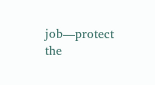job—protect the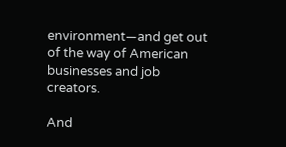environment—and get out of the way of American businesses and job creators.

And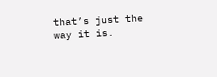that’s just the way it is.